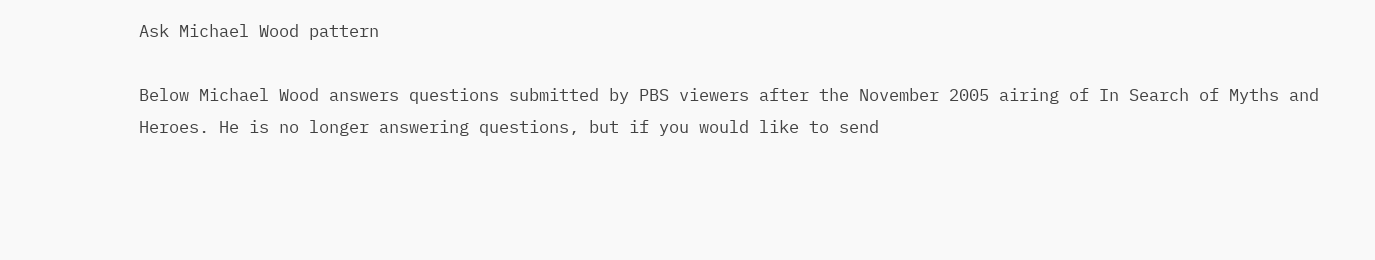Ask Michael Wood pattern

Below Michael Wood answers questions submitted by PBS viewers after the November 2005 airing of In Search of Myths and Heroes. He is no longer answering questions, but if you would like to send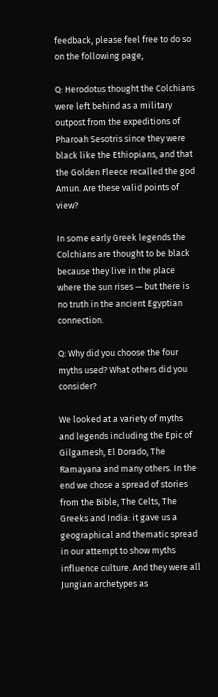feedback, please feel free to do so on the following page,

Q: Herodotus thought the Colchians were left behind as a military outpost from the expeditions of Pharoah Sesotris since they were black like the Ethiopians, and that the Golden Fleece recalled the god Amun. Are these valid points of view?

In some early Greek legends the Colchians are thought to be black because they live in the place where the sun rises — but there is no truth in the ancient Egyptian connection.

Q: Why did you choose the four myths used? What others did you consider?

We looked at a variety of myths and legends including the Epic of Gilgamesh, El Dorado, The Ramayana and many others. In the end we chose a spread of stories from the Bible, The Celts, The Greeks and India: it gave us a geographical and thematic spread in our attempt to show myths influence culture. And they were all Jungian archetypes as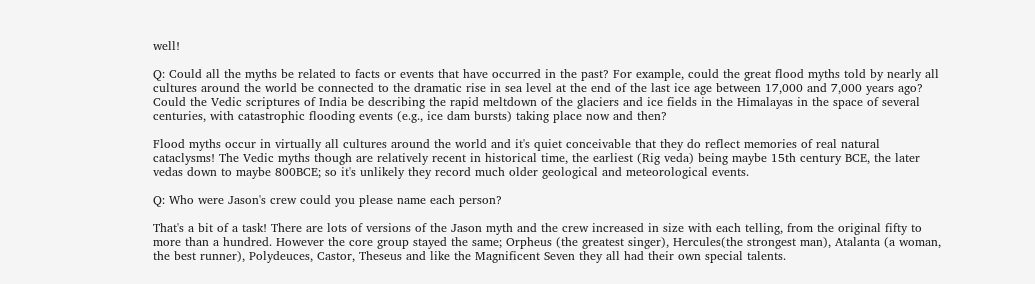well!

Q: Could all the myths be related to facts or events that have occurred in the past? For example, could the great flood myths told by nearly all cultures around the world be connected to the dramatic rise in sea level at the end of the last ice age between 17,000 and 7,000 years ago? Could the Vedic scriptures of India be describing the rapid meltdown of the glaciers and ice fields in the Himalayas in the space of several centuries, with catastrophic flooding events (e.g., ice dam bursts) taking place now and then?

Flood myths occur in virtually all cultures around the world and it's quiet conceivable that they do reflect memories of real natural cataclysms! The Vedic myths though are relatively recent in historical time, the earliest (Rig veda) being maybe 15th century BCE, the later vedas down to maybe 800BCE; so it's unlikely they record much older geological and meteorological events.

Q: Who were Jason's crew could you please name each person?

That's a bit of a task! There are lots of versions of the Jason myth and the crew increased in size with each telling, from the original fifty to more than a hundred. However the core group stayed the same; Orpheus (the greatest singer), Hercules(the strongest man), Atalanta (a woman, the best runner), Polydeuces, Castor, Theseus and like the Magnificent Seven they all had their own special talents.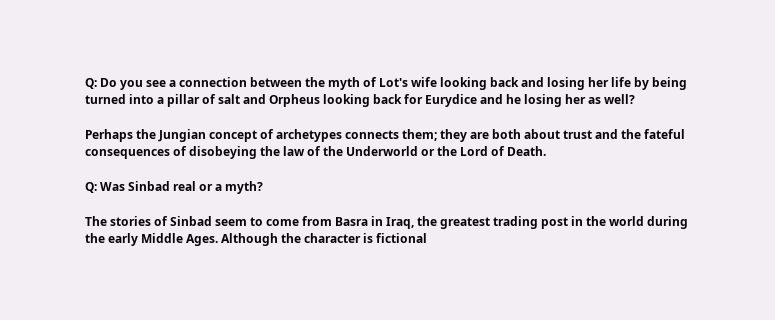Q: Do you see a connection between the myth of Lot's wife looking back and losing her life by being turned into a pillar of salt and Orpheus looking back for Eurydice and he losing her as well?

Perhaps the Jungian concept of archetypes connects them; they are both about trust and the fateful consequences of disobeying the law of the Underworld or the Lord of Death.

Q: Was Sinbad real or a myth?

The stories of Sinbad seem to come from Basra in Iraq, the greatest trading post in the world during the early Middle Ages. Although the character is fictional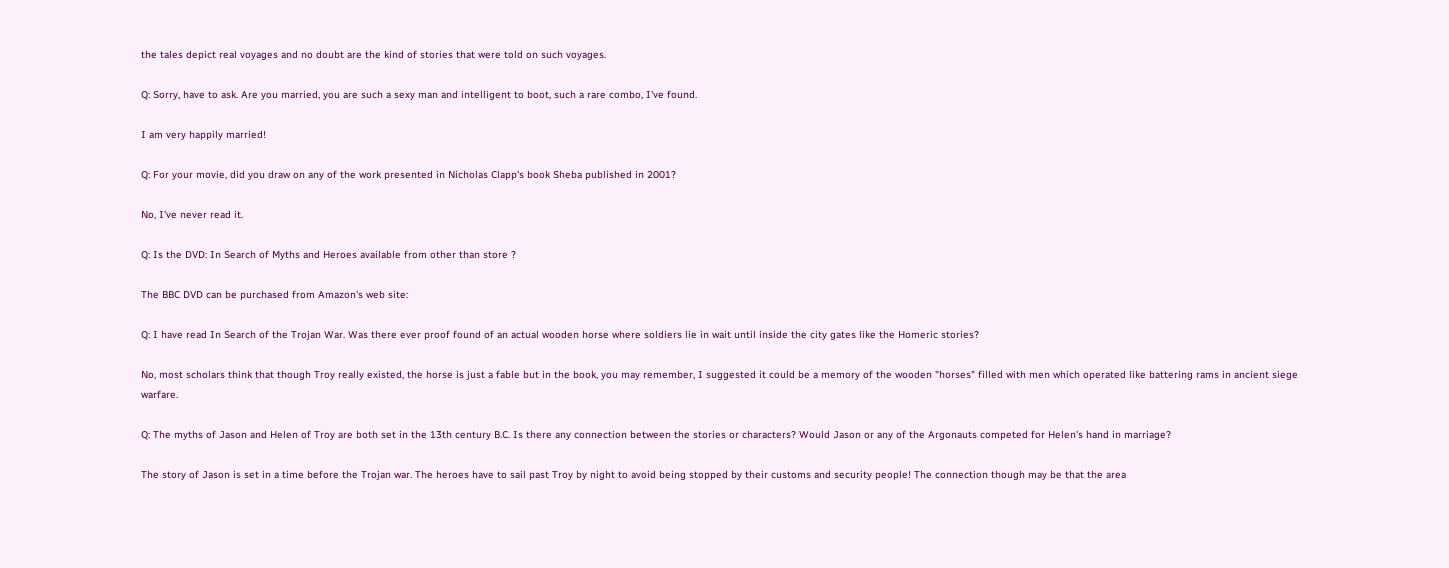the tales depict real voyages and no doubt are the kind of stories that were told on such voyages.

Q: Sorry, have to ask. Are you married, you are such a sexy man and intelligent to boot, such a rare combo, I've found.

I am very happily married!

Q: For your movie, did you draw on any of the work presented in Nicholas Clapp's book Sheba published in 2001?

No, I've never read it.

Q: Is the DVD: In Search of Myths and Heroes available from other than store ?

The BBC DVD can be purchased from Amazon's web site:

Q: I have read In Search of the Trojan War. Was there ever proof found of an actual wooden horse where soldiers lie in wait until inside the city gates like the Homeric stories?

No, most scholars think that though Troy really existed, the horse is just a fable but in the book, you may remember, I suggested it could be a memory of the wooden "horses" filled with men which operated like battering rams in ancient siege warfare.

Q: The myths of Jason and Helen of Troy are both set in the 13th century B.C. Is there any connection between the stories or characters? Would Jason or any of the Argonauts competed for Helen's hand in marriage?

The story of Jason is set in a time before the Trojan war. The heroes have to sail past Troy by night to avoid being stopped by their customs and security people! The connection though may be that the area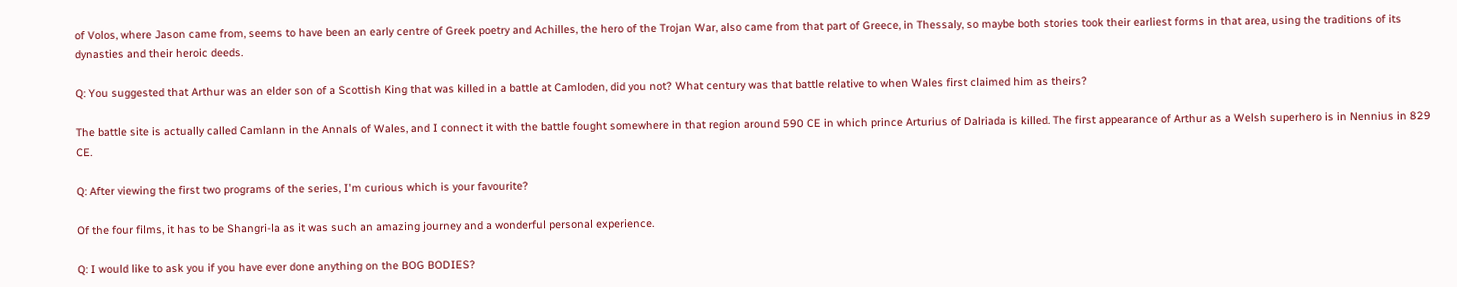of Volos, where Jason came from, seems to have been an early centre of Greek poetry and Achilles, the hero of the Trojan War, also came from that part of Greece, in Thessaly, so maybe both stories took their earliest forms in that area, using the traditions of its dynasties and their heroic deeds.

Q: You suggested that Arthur was an elder son of a Scottish King that was killed in a battle at Camloden, did you not? What century was that battle relative to when Wales first claimed him as theirs?

The battle site is actually called Camlann in the Annals of Wales, and I connect it with the battle fought somewhere in that region around 590 CE in which prince Arturius of Dalriada is killed. The first appearance of Arthur as a Welsh superhero is in Nennius in 829 CE.

Q: After viewing the first two programs of the series, I'm curious which is your favourite?

Of the four films, it has to be Shangri-la as it was such an amazing journey and a wonderful personal experience.

Q: I would like to ask you if you have ever done anything on the BOG BODIES?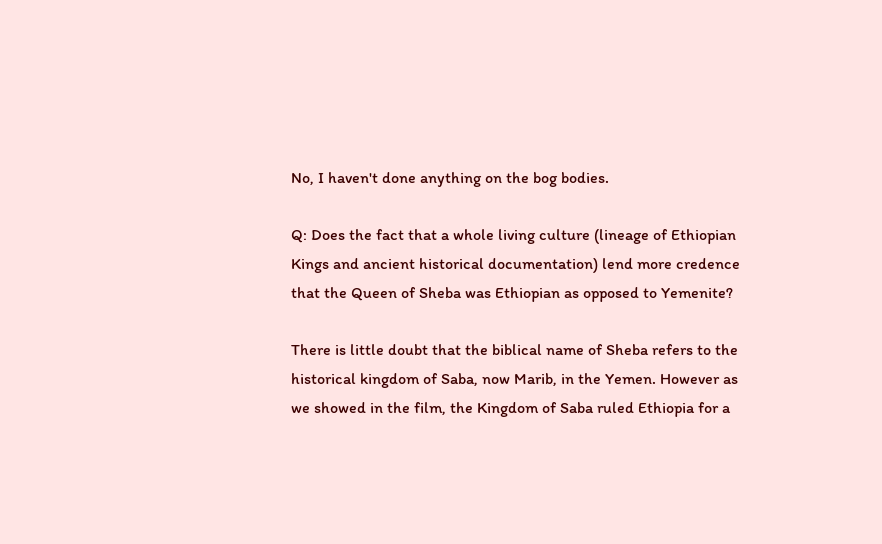No, I haven't done anything on the bog bodies.

Q: Does the fact that a whole living culture (lineage of Ethiopian Kings and ancient historical documentation) lend more credence that the Queen of Sheba was Ethiopian as opposed to Yemenite?

There is little doubt that the biblical name of Sheba refers to the historical kingdom of Saba, now Marib, in the Yemen. However as we showed in the film, the Kingdom of Saba ruled Ethiopia for a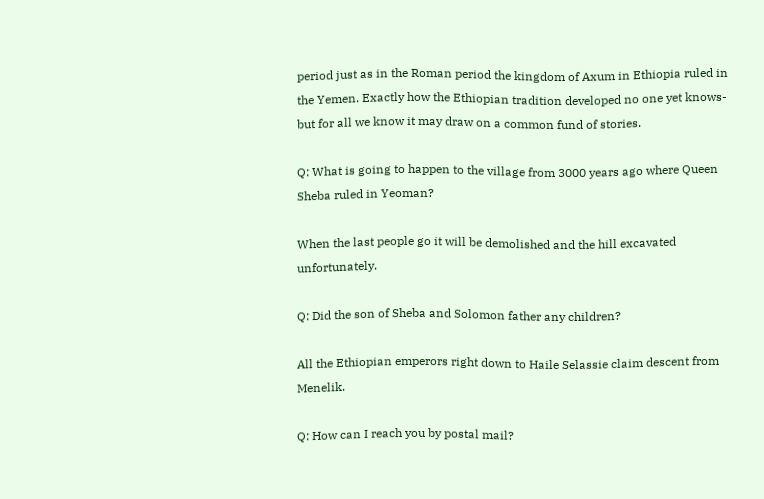period just as in the Roman period the kingdom of Axum in Ethiopia ruled in the Yemen. Exactly how the Ethiopian tradition developed no one yet knows-but for all we know it may draw on a common fund of stories.

Q: What is going to happen to the village from 3000 years ago where Queen Sheba ruled in Yeoman?

When the last people go it will be demolished and the hill excavated unfortunately.

Q: Did the son of Sheba and Solomon father any children?

All the Ethiopian emperors right down to Haile Selassie claim descent from Menelik.

Q: How can I reach you by postal mail?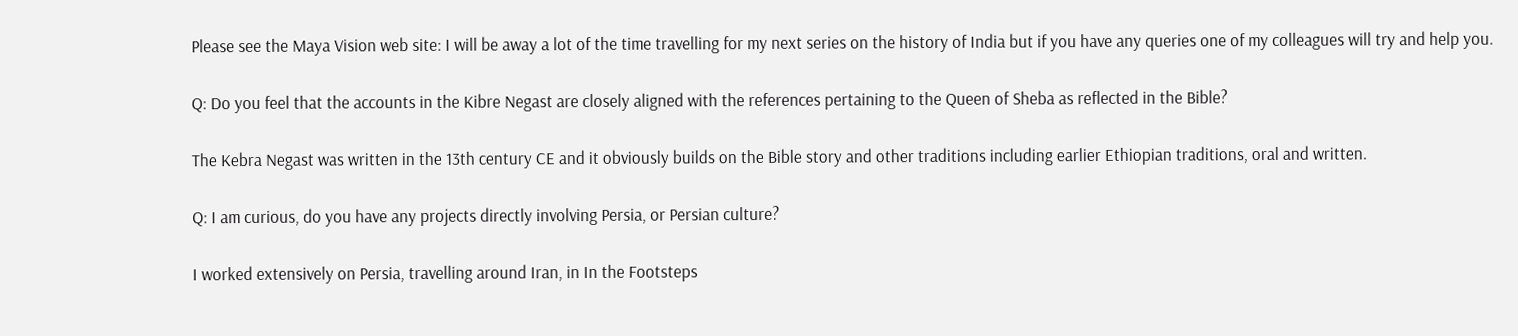Please see the Maya Vision web site: I will be away a lot of the time travelling for my next series on the history of India but if you have any queries one of my colleagues will try and help you.

Q: Do you feel that the accounts in the Kibre Negast are closely aligned with the references pertaining to the Queen of Sheba as reflected in the Bible?

The Kebra Negast was written in the 13th century CE and it obviously builds on the Bible story and other traditions including earlier Ethiopian traditions, oral and written.

Q: I am curious, do you have any projects directly involving Persia, or Persian culture?

I worked extensively on Persia, travelling around Iran, in In the Footsteps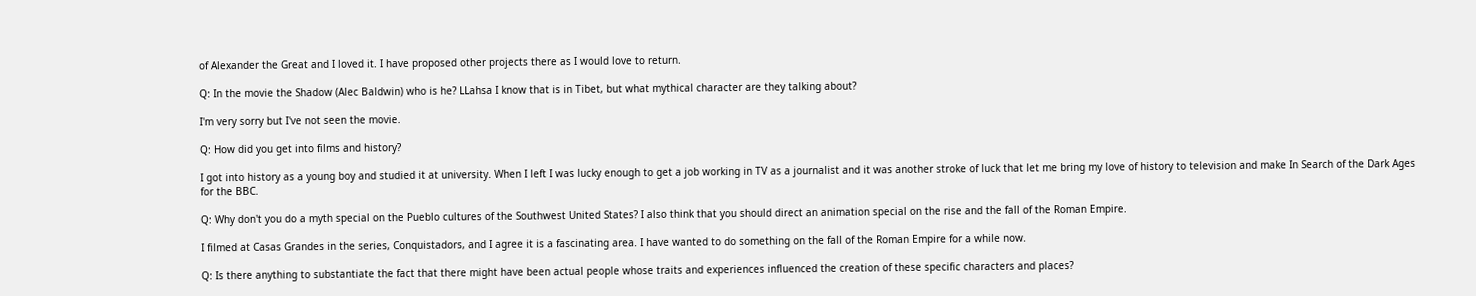of Alexander the Great and I loved it. I have proposed other projects there as I would love to return.

Q: In the movie the Shadow (Alec Baldwin) who is he? LLahsa I know that is in Tibet, but what mythical character are they talking about?

I'm very sorry but I've not seen the movie.

Q: How did you get into films and history?

I got into history as a young boy and studied it at university. When I left I was lucky enough to get a job working in TV as a journalist and it was another stroke of luck that let me bring my love of history to television and make In Search of the Dark Ages for the BBC.

Q: Why don't you do a myth special on the Pueblo cultures of the Southwest United States? I also think that you should direct an animation special on the rise and the fall of the Roman Empire.

I filmed at Casas Grandes in the series, Conquistadors, and I agree it is a fascinating area. I have wanted to do something on the fall of the Roman Empire for a while now.

Q: Is there anything to substantiate the fact that there might have been actual people whose traits and experiences influenced the creation of these specific characters and places?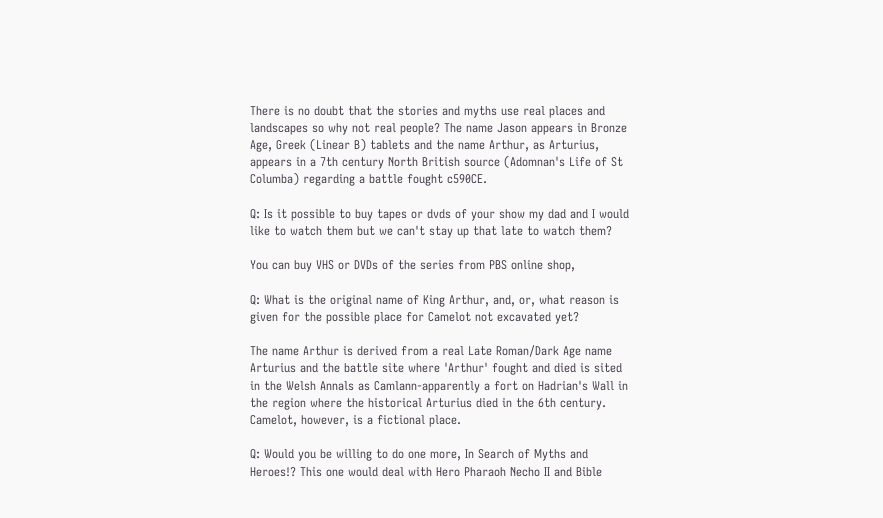There is no doubt that the stories and myths use real places and landscapes so why not real people? The name Jason appears in Bronze Age, Greek (Linear B) tablets and the name Arthur, as Arturius, appears in a 7th century North British source (Adomnan's Life of St Columba) regarding a battle fought c590CE.

Q: Is it possible to buy tapes or dvds of your show my dad and I would like to watch them but we can't stay up that late to watch them?

You can buy VHS or DVDs of the series from PBS online shop,

Q: What is the original name of King Arthur, and, or, what reason is given for the possible place for Camelot not excavated yet?

The name Arthur is derived from a real Late Roman/Dark Age name Arturius and the battle site where 'Arthur' fought and died is sited in the Welsh Annals as Camlann-apparently a fort on Hadrian's Wall in the region where the historical Arturius died in the 6th century. Camelot, however, is a fictional place.

Q: Would you be willing to do one more, In Search of Myths and Heroes!? This one would deal with Hero Pharaoh Necho II and Bible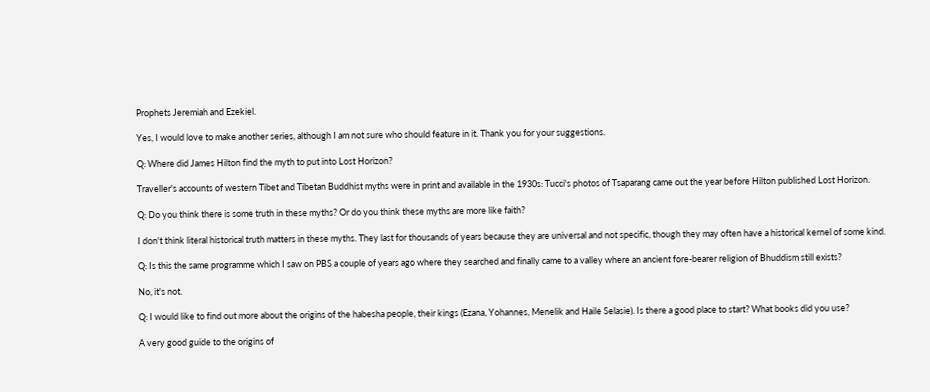Prophets Jeremiah and Ezekiel.

Yes, I would love to make another series, although I am not sure who should feature in it. Thank you for your suggestions.

Q: Where did James Hilton find the myth to put into Lost Horizon?

Traveller's accounts of western Tibet and Tibetan Buddhist myths were in print and available in the 1930s: Tucci's photos of Tsaparang came out the year before Hilton published Lost Horizon.

Q: Do you think there is some truth in these myths? Or do you think these myths are more like faith?

I don't think literal historical truth matters in these myths. They last for thousands of years because they are universal and not specific, though they may often have a historical kernel of some kind.

Q: Is this the same programme which I saw on PBS a couple of years ago where they searched and finally came to a valley where an ancient fore-bearer religion of Bhuddism still exists?

No, it's not.

Q: I would like to find out more about the origins of the habesha people, their kings (Ezana, Yohannes, Menelik and Haile Selasie). Is there a good place to start? What books did you use?

A very good guide to the origins of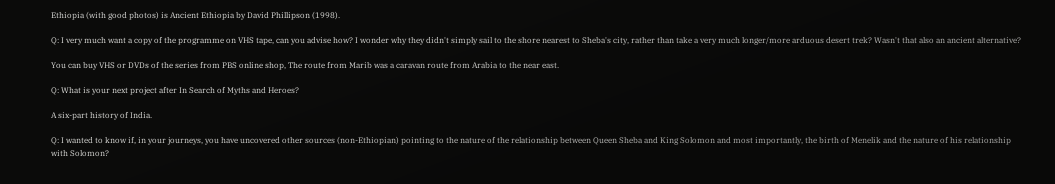Ethiopia (with good photos) is Ancient Ethiopia by David Phillipson (1998).

Q: I very much want a copy of the programme on VHS tape, can you advise how? I wonder why they didn't simply sail to the shore nearest to Sheba's city, rather than take a very much longer/more arduous desert trek? Wasn't that also an ancient alternative?

You can buy VHS or DVDs of the series from PBS online shop, The route from Marib was a caravan route from Arabia to the near east.

Q: What is your next project after In Search of Myths and Heroes?

A six-part history of India.

Q: I wanted to know if, in your journeys, you have uncovered other sources (non-Ethiopian) pointing to the nature of the relationship between Queen Sheba and King Solomon and most importantly, the birth of Menelik and the nature of his relationship with Solomon?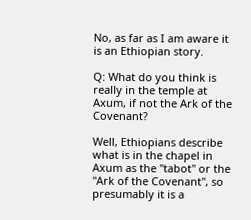No, as far as I am aware it is an Ethiopian story.

Q: What do you think is really in the temple at Axum, if not the Ark of the Covenant?

Well, Ethiopians describe what is in the chapel in Axum as the "tabot" or the "Ark of the Covenant", so presumably it is a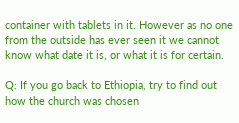container with tablets in it. However as no one from the outside has ever seen it we cannot know what date it is, or what it is for certain.

Q: If you go back to Ethiopia, try to find out how the church was chosen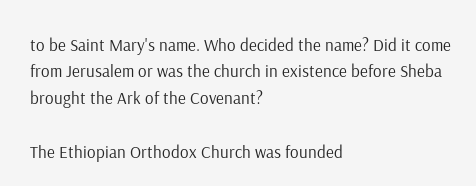to be Saint Mary's name. Who decided the name? Did it come from Jerusalem or was the church in existence before Sheba brought the Ark of the Covenant?

The Ethiopian Orthodox Church was founded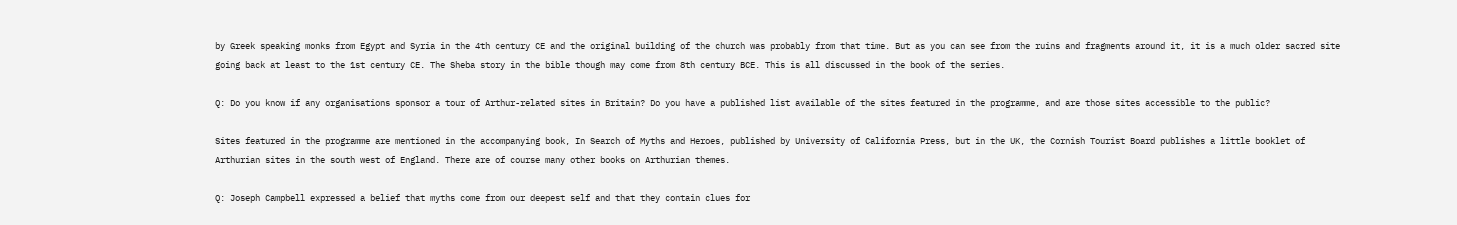by Greek speaking monks from Egypt and Syria in the 4th century CE and the original building of the church was probably from that time. But as you can see from the ruins and fragments around it, it is a much older sacred site going back at least to the 1st century CE. The Sheba story in the bible though may come from 8th century BCE. This is all discussed in the book of the series.

Q: Do you know if any organisations sponsor a tour of Arthur-related sites in Britain? Do you have a published list available of the sites featured in the programme, and are those sites accessible to the public?

Sites featured in the programme are mentioned in the accompanying book, In Search of Myths and Heroes, published by University of California Press, but in the UK, the Cornish Tourist Board publishes a little booklet of Arthurian sites in the south west of England. There are of course many other books on Arthurian themes.

Q: Joseph Campbell expressed a belief that myths come from our deepest self and that they contain clues for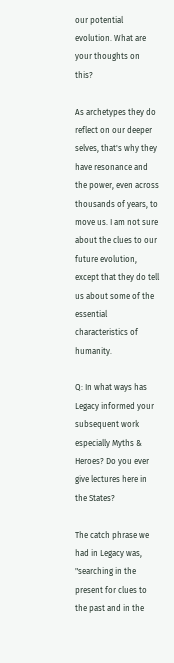our potential evolution. What are your thoughts on this?

As archetypes they do reflect on our deeper selves, that's why they have resonance and the power, even across thousands of years, to move us. I am not sure about the clues to our future evolution, except that they do tell us about some of the essential characteristics of humanity.

Q: In what ways has Legacy informed your subsequent work especially Myths & Heroes? Do you ever give lectures here in the States?

The catch phrase we had in Legacy was, "searching in the present for clues to the past and in the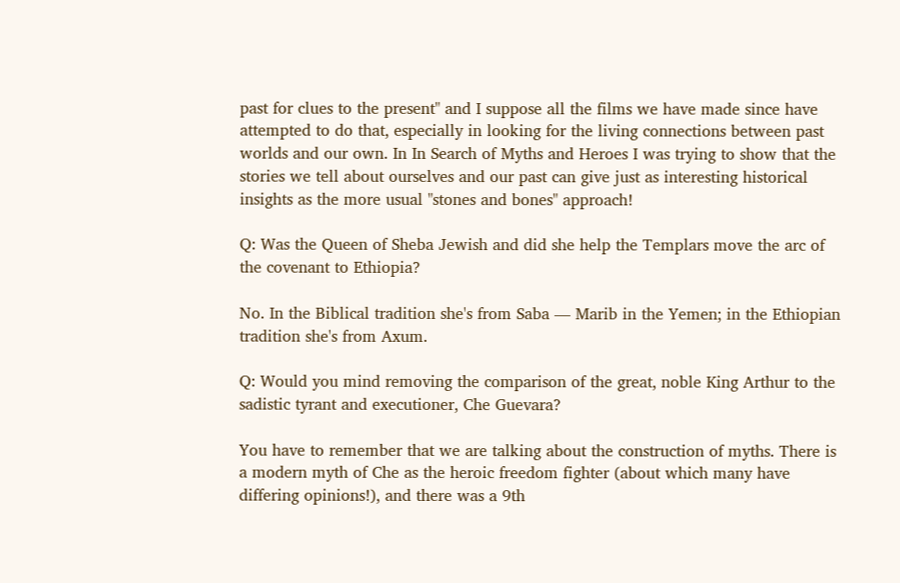past for clues to the present" and I suppose all the films we have made since have attempted to do that, especially in looking for the living connections between past worlds and our own. In In Search of Myths and Heroes I was trying to show that the stories we tell about ourselves and our past can give just as interesting historical insights as the more usual "stones and bones" approach!

Q: Was the Queen of Sheba Jewish and did she help the Templars move the arc of the covenant to Ethiopia?

No. In the Biblical tradition she's from Saba — Marib in the Yemen; in the Ethiopian tradition she's from Axum.

Q: Would you mind removing the comparison of the great, noble King Arthur to the sadistic tyrant and executioner, Che Guevara?

You have to remember that we are talking about the construction of myths. There is a modern myth of Che as the heroic freedom fighter (about which many have differing opinions!), and there was a 9th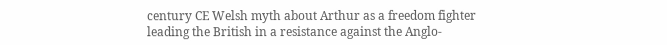century CE Welsh myth about Arthur as a freedom fighter leading the British in a resistance against the Anglo-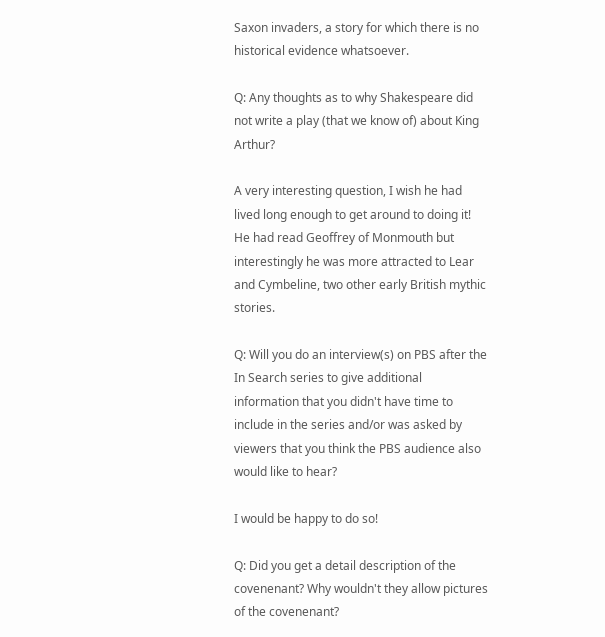Saxon invaders, a story for which there is no historical evidence whatsoever.

Q: Any thoughts as to why Shakespeare did not write a play (that we know of) about King Arthur?

A very interesting question, I wish he had lived long enough to get around to doing it! He had read Geoffrey of Monmouth but interestingly he was more attracted to Lear and Cymbeline, two other early British mythic stories.

Q: Will you do an interview(s) on PBS after the In Search series to give additional information that you didn't have time to include in the series and/or was asked by viewers that you think the PBS audience also would like to hear?

I would be happy to do so!

Q: Did you get a detail description of the covenenant? Why wouldn't they allow pictures of the covenenant?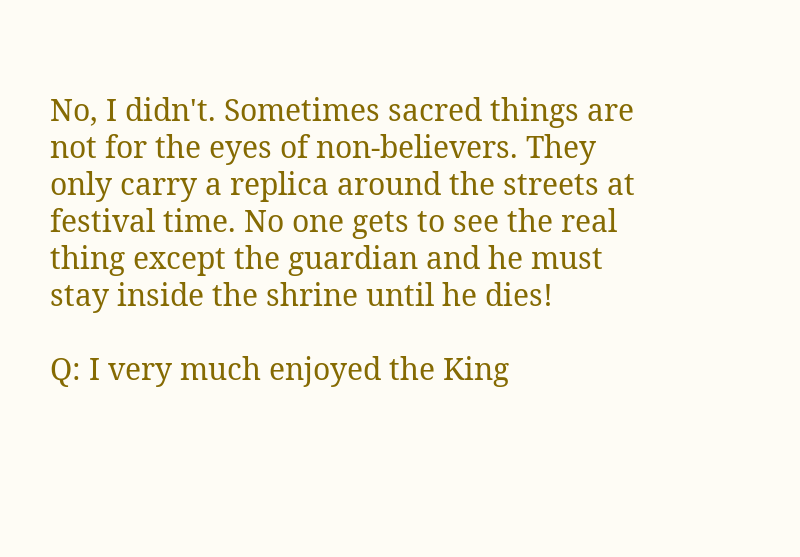No, I didn't. Sometimes sacred things are not for the eyes of non-believers. They only carry a replica around the streets at festival time. No one gets to see the real thing except the guardian and he must stay inside the shrine until he dies!

Q: I very much enjoyed the King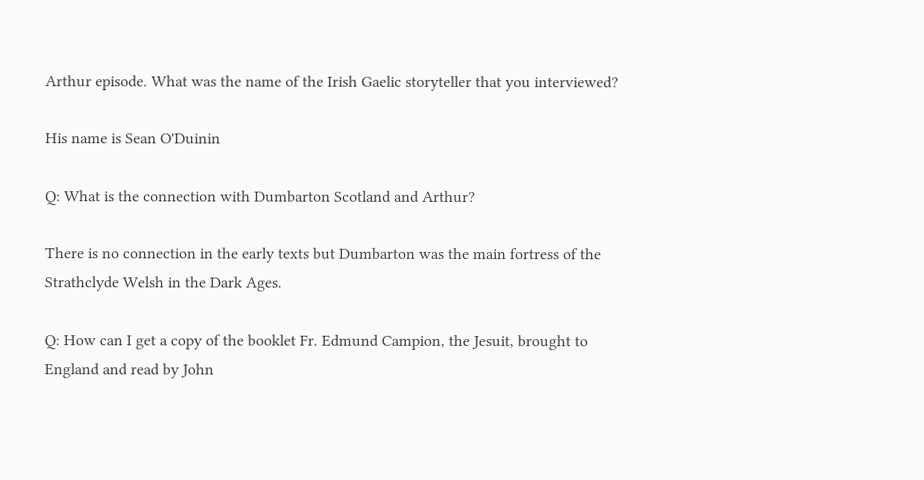Arthur episode. What was the name of the Irish Gaelic storyteller that you interviewed?

His name is Sean O'Duinin

Q: What is the connection with Dumbarton Scotland and Arthur?

There is no connection in the early texts but Dumbarton was the main fortress of the Strathclyde Welsh in the Dark Ages.

Q: How can I get a copy of the booklet Fr. Edmund Campion, the Jesuit, brought to England and read by John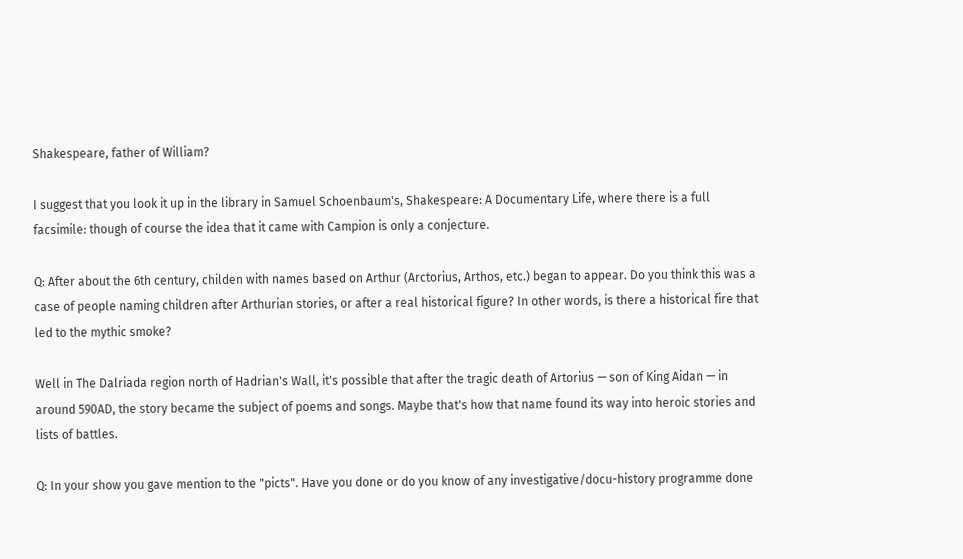Shakespeare, father of William?

I suggest that you look it up in the library in Samuel Schoenbaum's, Shakespeare: A Documentary Life, where there is a full facsimile: though of course the idea that it came with Campion is only a conjecture.

Q: After about the 6th century, childen with names based on Arthur (Arctorius, Arthos, etc.) began to appear. Do you think this was a case of people naming children after Arthurian stories, or after a real historical figure? In other words, is there a historical fire that led to the mythic smoke?

Well in The Dalriada region north of Hadrian's Wall, it's possible that after the tragic death of Artorius — son of King Aidan — in around 590AD, the story became the subject of poems and songs. Maybe that's how that name found its way into heroic stories and lists of battles.

Q: In your show you gave mention to the "picts". Have you done or do you know of any investigative/docu-history programme done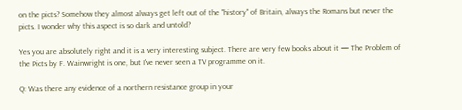on the picts? Somehow they almost always get left out of the "history" of Britain, always the Romans but never the picts. I wonder why this aspect is so dark and untold?

Yes you are absolutely right and it is a very interesting subject. There are very few books about it — The Problem of the Picts by F. Wainwright is one, but I've never seen a TV programme on it.

Q: Was there any evidence of a northern resistance group in your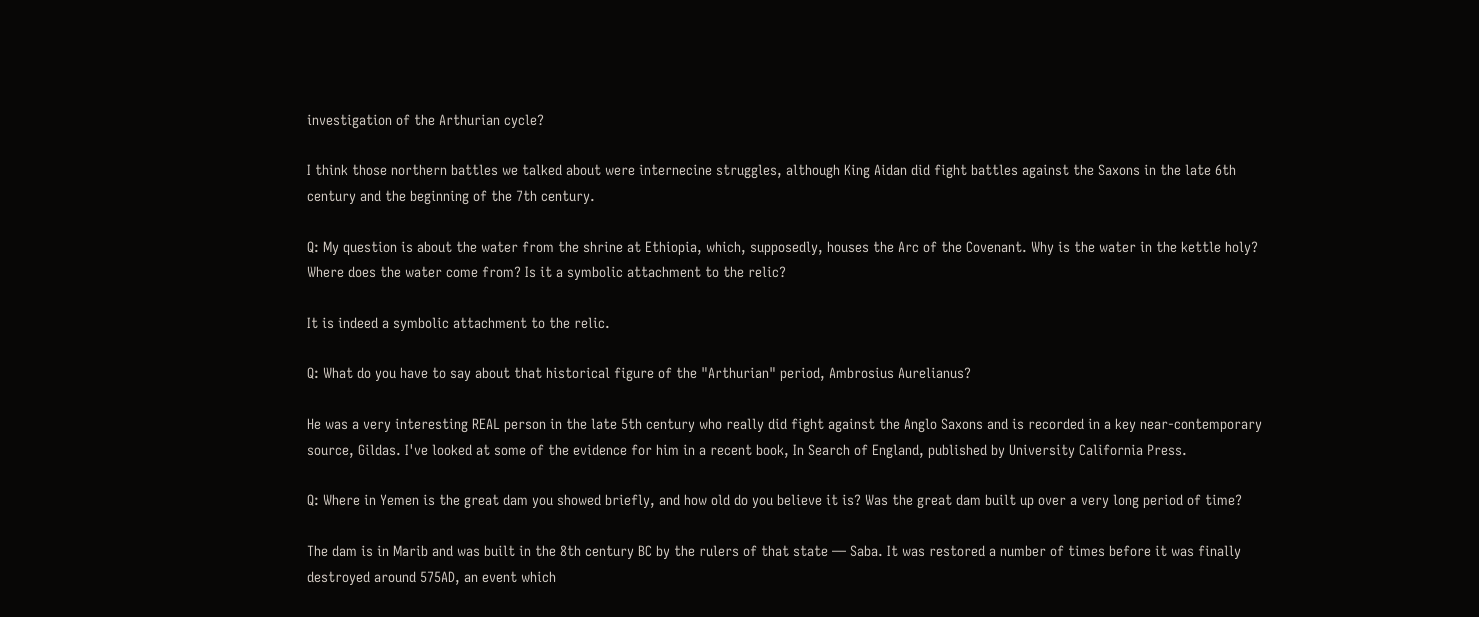investigation of the Arthurian cycle?

I think those northern battles we talked about were internecine struggles, although King Aidan did fight battles against the Saxons in the late 6th century and the beginning of the 7th century.

Q: My question is about the water from the shrine at Ethiopia, which, supposedly, houses the Arc of the Covenant. Why is the water in the kettle holy? Where does the water come from? Is it a symbolic attachment to the relic?

It is indeed a symbolic attachment to the relic.

Q: What do you have to say about that historical figure of the "Arthurian" period, Ambrosius Aurelianus?

He was a very interesting REAL person in the late 5th century who really did fight against the Anglo Saxons and is recorded in a key near-contemporary source, Gildas. I've looked at some of the evidence for him in a recent book, In Search of England, published by University California Press.

Q: Where in Yemen is the great dam you showed briefly, and how old do you believe it is? Was the great dam built up over a very long period of time?

The dam is in Marib and was built in the 8th century BC by the rulers of that state — Saba. It was restored a number of times before it was finally destroyed around 575AD, an event which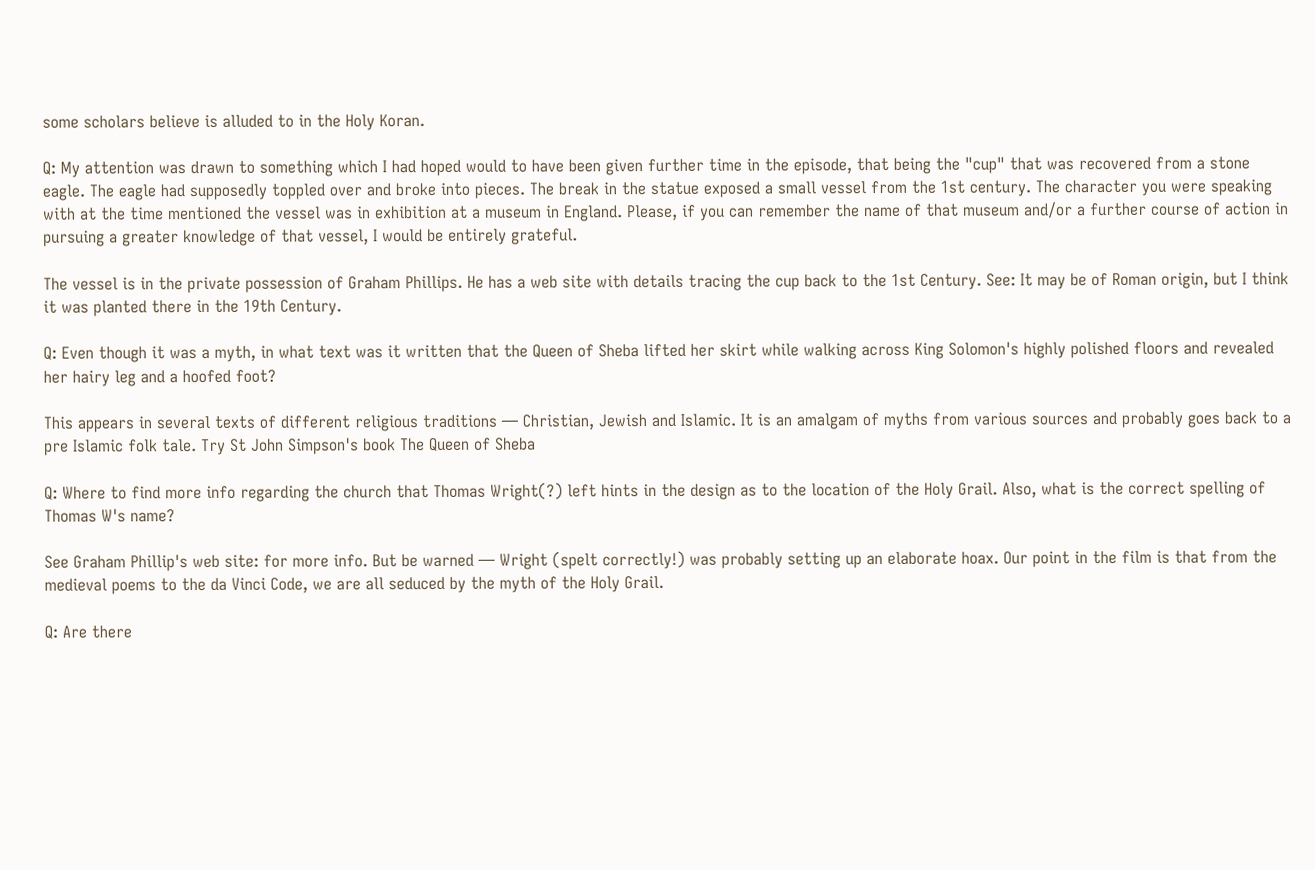some scholars believe is alluded to in the Holy Koran.

Q: My attention was drawn to something which I had hoped would to have been given further time in the episode, that being the "cup" that was recovered from a stone eagle. The eagle had supposedly toppled over and broke into pieces. The break in the statue exposed a small vessel from the 1st century. The character you were speaking with at the time mentioned the vessel was in exhibition at a museum in England. Please, if you can remember the name of that museum and/or a further course of action in pursuing a greater knowledge of that vessel, I would be entirely grateful.

The vessel is in the private possession of Graham Phillips. He has a web site with details tracing the cup back to the 1st Century. See: It may be of Roman origin, but I think it was planted there in the 19th Century.

Q: Even though it was a myth, in what text was it written that the Queen of Sheba lifted her skirt while walking across King Solomon's highly polished floors and revealed her hairy leg and a hoofed foot?

This appears in several texts of different religious traditions — Christian, Jewish and Islamic. It is an amalgam of myths from various sources and probably goes back to a pre Islamic folk tale. Try St John Simpson's book The Queen of Sheba

Q: Where to find more info regarding the church that Thomas Wright(?) left hints in the design as to the location of the Holy Grail. Also, what is the correct spelling of Thomas W's name?

See Graham Phillip's web site: for more info. But be warned — Wright (spelt correctly!) was probably setting up an elaborate hoax. Our point in the film is that from the medieval poems to the da Vinci Code, we are all seduced by the myth of the Holy Grail.

Q: Are there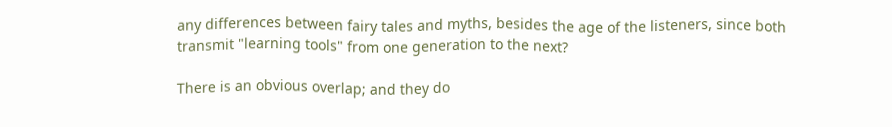any differences between fairy tales and myths, besides the age of the listeners, since both transmit "learning tools" from one generation to the next?

There is an obvious overlap; and they do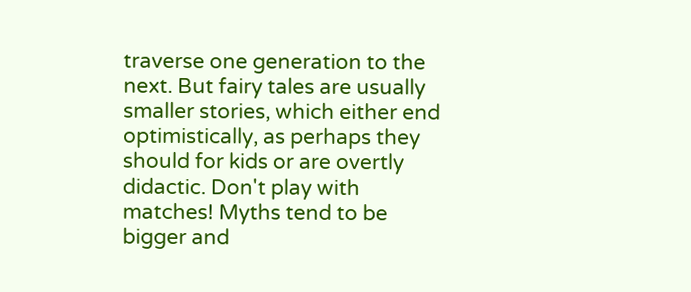traverse one generation to the next. But fairy tales are usually smaller stories, which either end optimistically, as perhaps they should for kids or are overtly didactic. Don't play with matches! Myths tend to be bigger and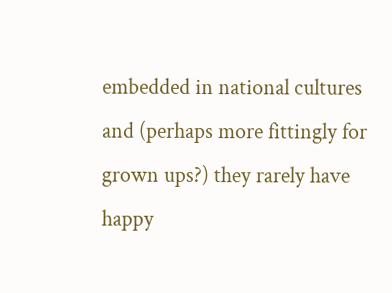embedded in national cultures and (perhaps more fittingly for grown ups?) they rarely have happy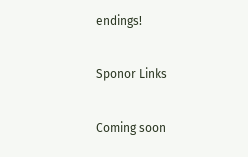endings!

Sponor Links

Coming soon